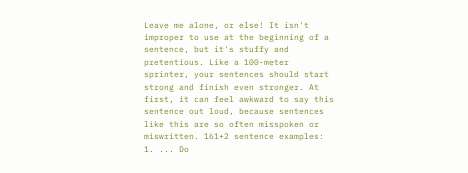Leave me alone, or else! It isn't improper to use at the beginning of a sentence, but it's stuffy and pretentious. Like a 100-meter sprinter, your sentences should start strong and finish even stronger. At first, it can feel awkward to say this sentence out loud, because sentences like this are so often misspoken or miswritten. 161+2 sentence examples: 1. ... Do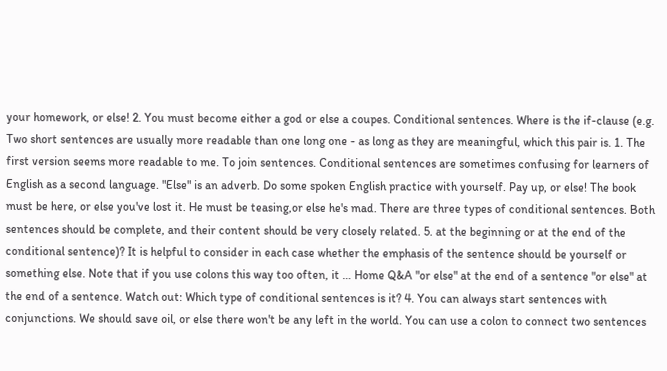your homework, or else! 2. You must become either a god or else a coupes. Conditional sentences. Where is the if-clause (e.g. Two short sentences are usually more readable than one long one - as long as they are meaningful, which this pair is. 1. The first version seems more readable to me. To join sentences. Conditional sentences are sometimes confusing for learners of English as a second language. "Else" is an adverb. Do some spoken English practice with yourself. Pay up, or else! The book must be here, or else you've lost it. He must be teasing,or else he's mad. There are three types of conditional sentences. Both sentences should be complete, and their content should be very closely related. 5. at the beginning or at the end of the conditional sentence)? It is helpful to consider in each case whether the emphasis of the sentence should be yourself or something else. Note that if you use colons this way too often, it … Home Q&A "or else" at the end of a sentence "or else" at the end of a sentence. Watch out: Which type of conditional sentences is it? 4. You can always start sentences with conjunctions. We should save oil, or else there won't be any left in the world. You can use a colon to connect two sentences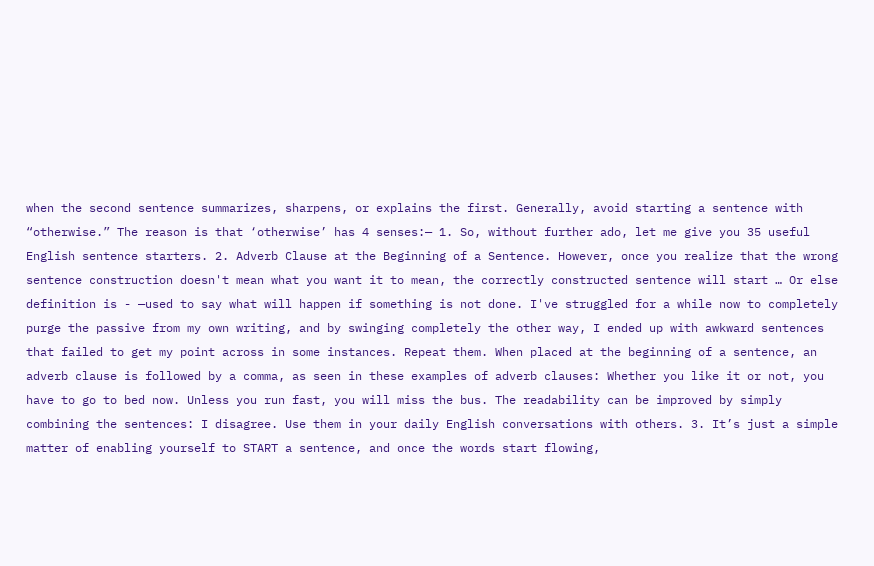when the second sentence summarizes, sharpens, or explains the first. Generally, avoid starting a sentence with “otherwise.” The reason is that ‘otherwise’ has 4 senses:— 1. So, without further ado, let me give you 35 useful English sentence starters. 2. Adverb Clause at the Beginning of a Sentence. However, once you realize that the wrong sentence construction doesn't mean what you want it to mean, the correctly constructed sentence will start … Or else definition is - —used to say what will happen if something is not done. I've struggled for a while now to completely purge the passive from my own writing, and by swinging completely the other way, I ended up with awkward sentences that failed to get my point across in some instances. Repeat them. When placed at the beginning of a sentence, an adverb clause is followed by a comma, as seen in these examples of adverb clauses: Whether you like it or not, you have to go to bed now. Unless you run fast, you will miss the bus. The readability can be improved by simply combining the sentences: I disagree. Use them in your daily English conversations with others. 3. It’s just a simple matter of enabling yourself to START a sentence, and once the words start flowing,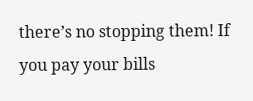there’s no stopping them! If you pay your bills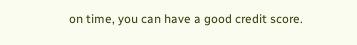on time, you can have a good credit score.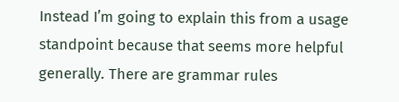Instead I’m going to explain this from a usage standpoint because that seems more helpful generally. There are grammar rules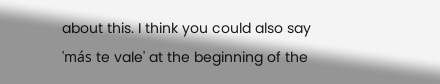about this. I think you could also say 'más te vale' at the beginning of the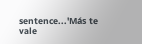sentence...'Más te vale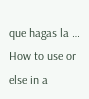que hagas la … How to use or else in a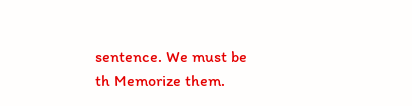sentence. We must be th Memorize them.